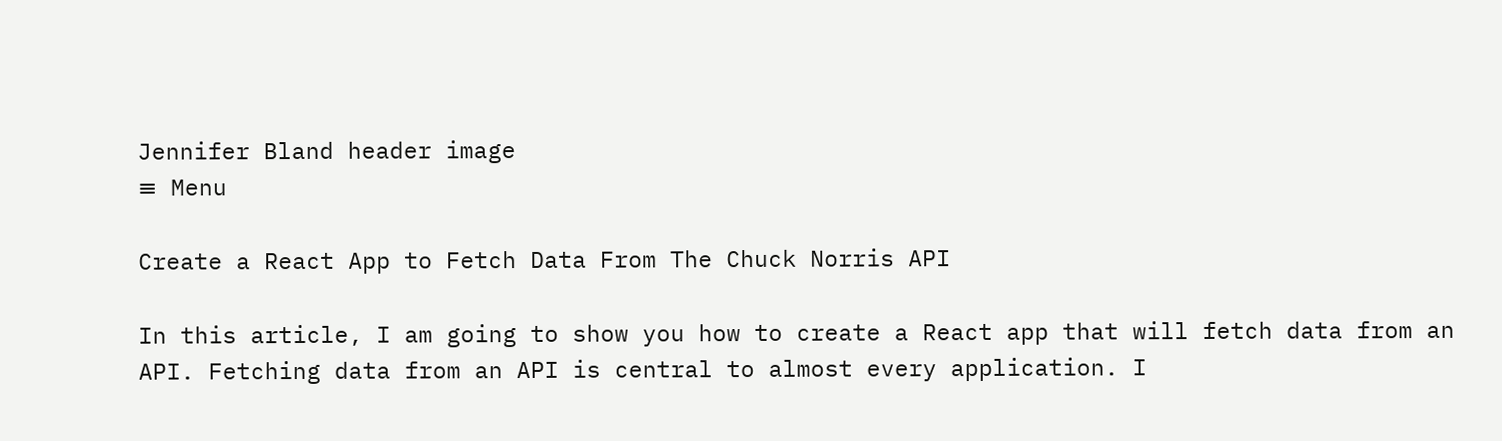Jennifer Bland header image
≡ Menu

Create a React App to Fetch Data From The Chuck Norris API

In this article, I am going to show you how to create a React app that will fetch data from an API. Fetching data from an API is central to almost every application. I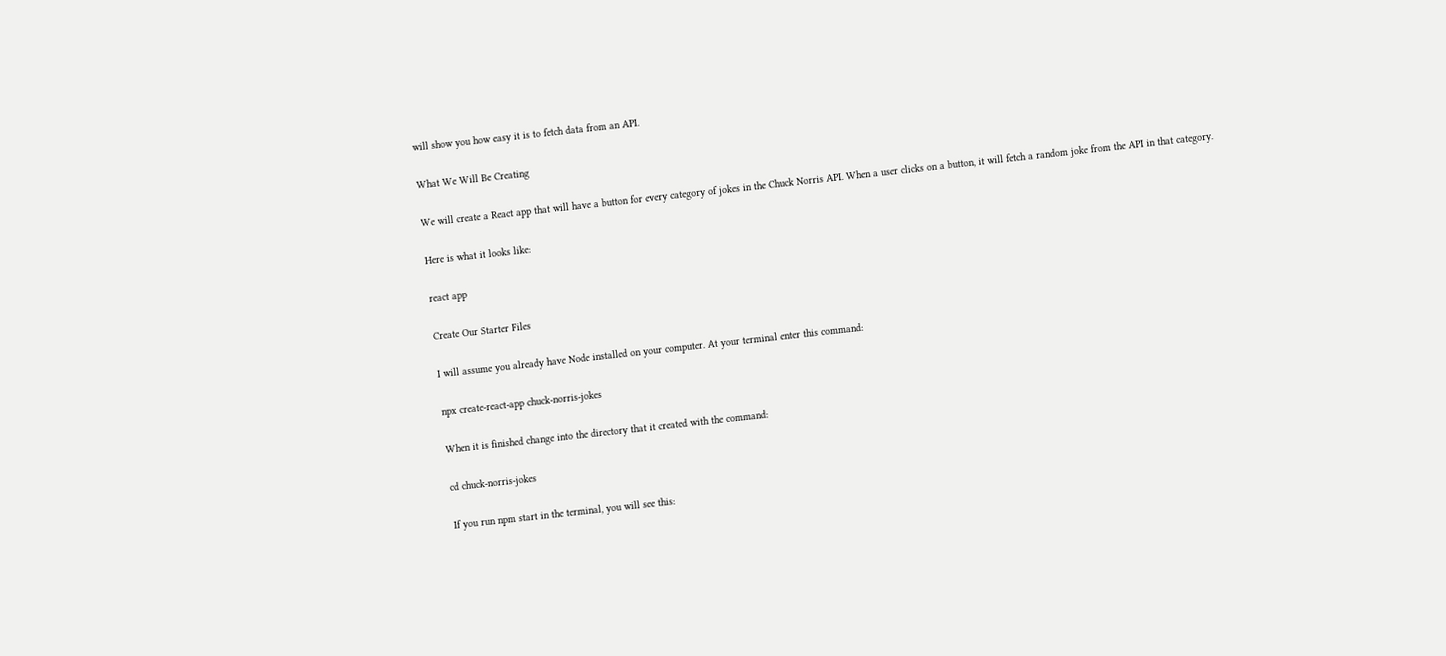will show you how easy it is to fetch data from an API.

What We Will Be Creating

We will create a React app that will have a button for every category of jokes in the Chuck Norris API. When a user clicks on a button, it will fetch a random joke from the API in that category.

Here is what it looks like:

react app

Create Our Starter Files

I will assume you already have Node installed on your computer. At your terminal enter this command:

npx create-react-app chuck-norris-jokes

When it is finished change into the directory that it created with the command:

cd chuck-norris-jokes

If you run npm start in the terminal, you will see this: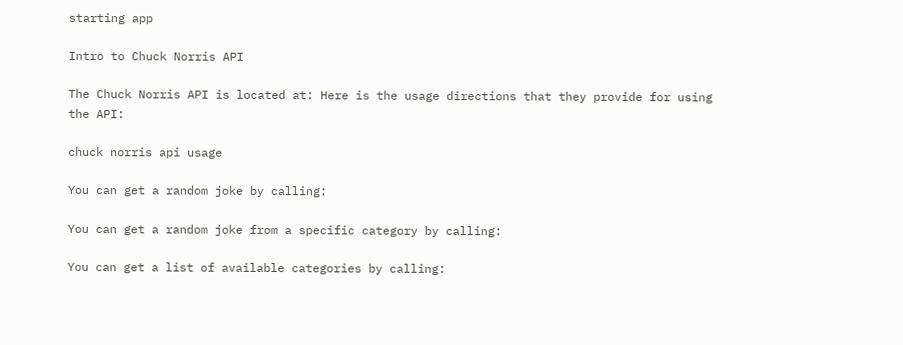starting app

Intro to Chuck Norris API

The Chuck Norris API is located at: Here is the usage directions that they provide for using the API:

chuck norris api usage

You can get a random joke by calling:

You can get a random joke from a specific category by calling:

You can get a list of available categories by calling: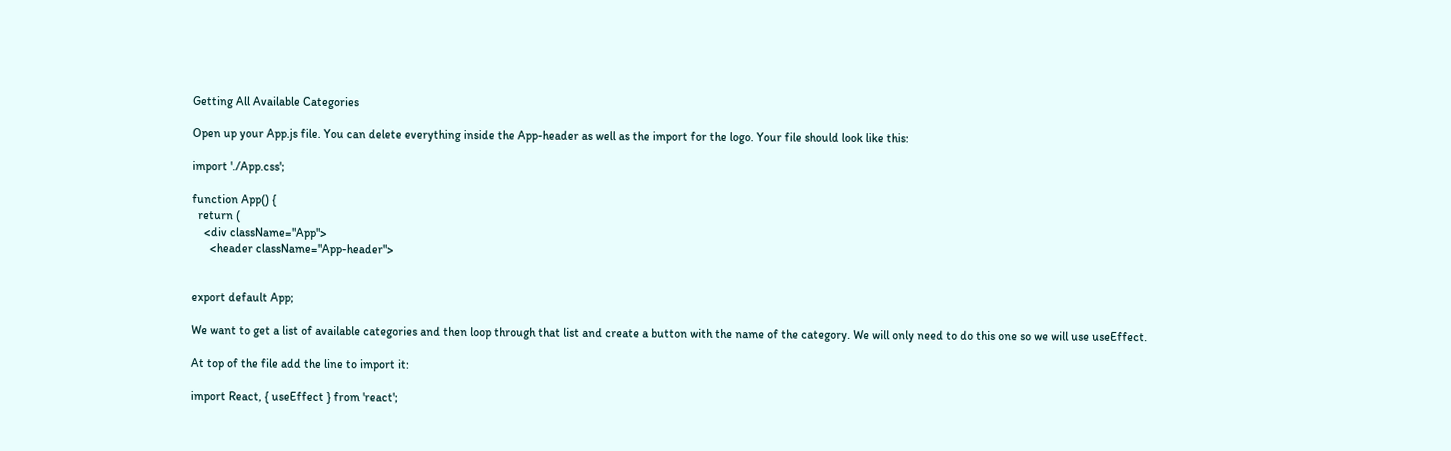Getting All Available Categories

Open up your App.js file. You can delete everything inside the App-header as well as the import for the logo. Your file should look like this:

import './App.css';

function App() {
  return (
    <div className="App">
      <header className="App-header">


export default App;

We want to get a list of available categories and then loop through that list and create a button with the name of the category. We will only need to do this one so we will use useEffect.

At top of the file add the line to import it:

import React, { useEffect } from 'react';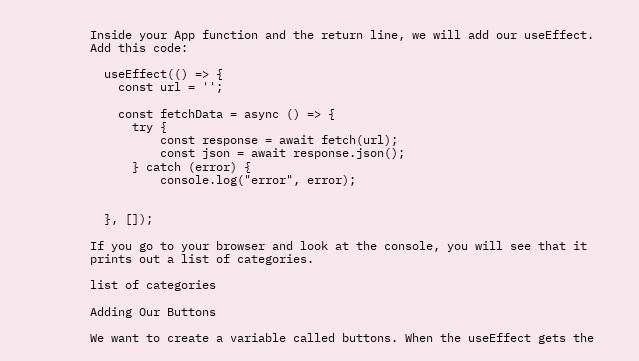Inside your App function and the return line, we will add our useEffect. Add this code:

  useEffect(() => {
    const url = '';

    const fetchData = async () => {
      try {
          const response = await fetch(url);
          const json = await response.json();
      } catch (error) {
          console.log("error", error);


  }, []);

If you go to your browser and look at the console, you will see that it prints out a list of categories.

list of categories

Adding Our Buttons

We want to create a variable called buttons. When the useEffect gets the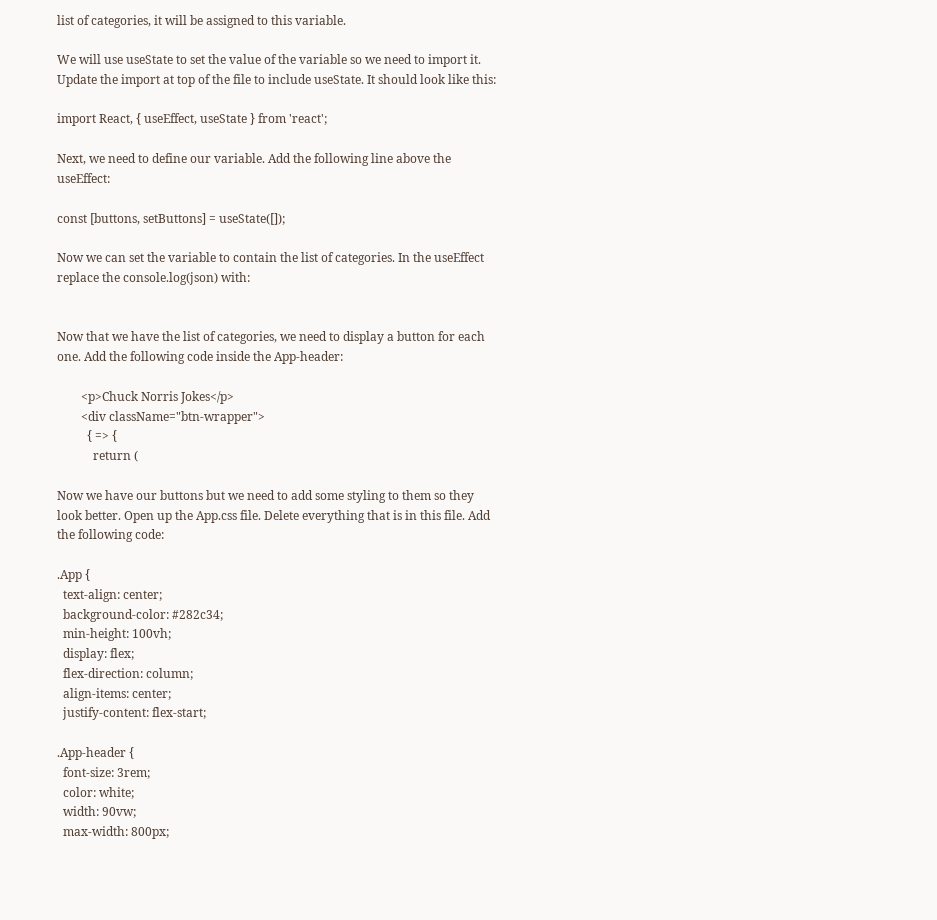list of categories, it will be assigned to this variable.

We will use useState to set the value of the variable so we need to import it. Update the import at top of the file to include useState. It should look like this:

import React, { useEffect, useState } from 'react';

Next, we need to define our variable. Add the following line above the useEffect:

const [buttons, setButtons] = useState([]);

Now we can set the variable to contain the list of categories. In the useEffect replace the console.log(json) with:


Now that we have the list of categories, we need to display a button for each one. Add the following code inside the App-header:

        <p>Chuck Norris Jokes</p>
        <div className="btn-wrapper">
          { => {
            return (

Now we have our buttons but we need to add some styling to them so they look better. Open up the App.css file. Delete everything that is in this file. Add the following code:

.App {
  text-align: center;
  background-color: #282c34;
  min-height: 100vh;
  display: flex;
  flex-direction: column;
  align-items: center;
  justify-content: flex-start;

.App-header {
  font-size: 3rem;
  color: white;
  width: 90vw;
  max-width: 800px;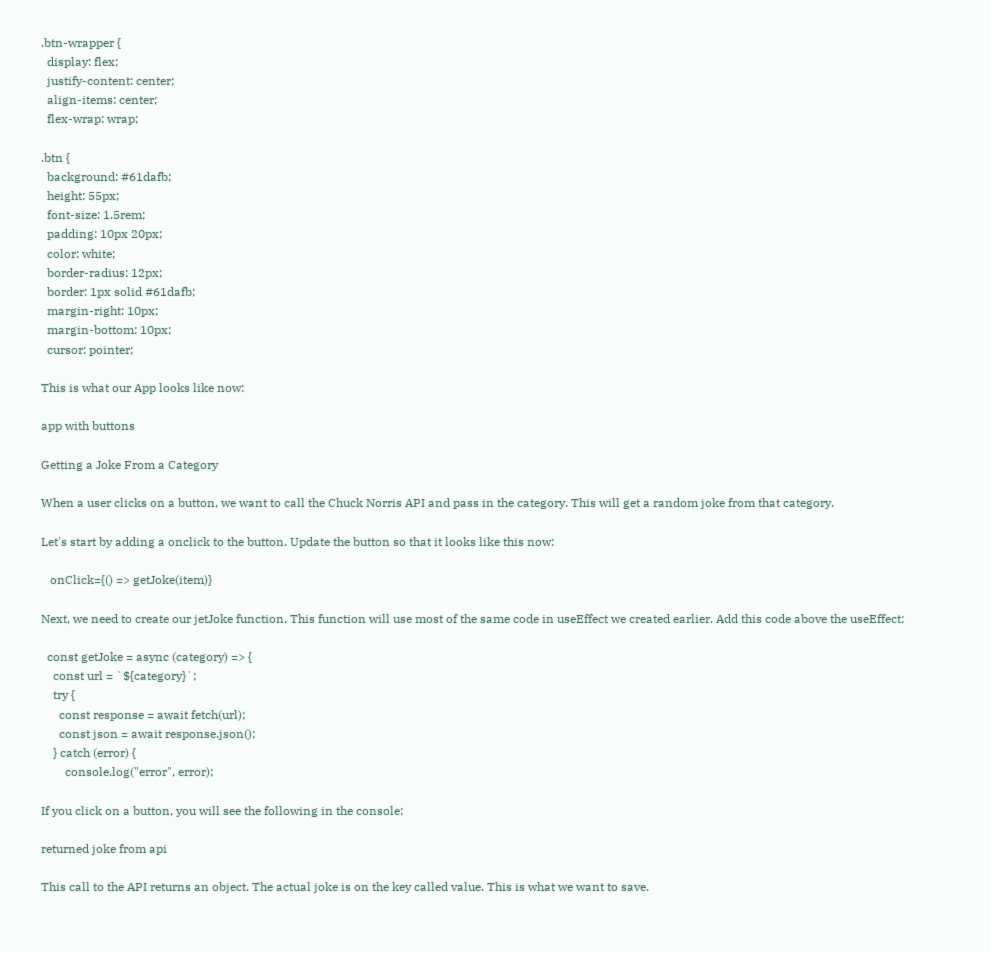.btn-wrapper {
  display: flex;
  justify-content: center;
  align-items: center;
  flex-wrap: wrap;

.btn {
  background: #61dafb;
  height: 55px;
  font-size: 1.5rem;
  padding: 10px 20px;
  color: white;
  border-radius: 12px;
  border: 1px solid #61dafb;
  margin-right: 10px;
  margin-bottom: 10px;
  cursor: pointer;

This is what our App looks like now:

app with buttons

Getting a Joke From a Category

When a user clicks on a button, we want to call the Chuck Norris API and pass in the category. This will get a random joke from that category.

Let's start by adding a onclick to the button. Update the button so that it looks like this now:

   onClick={() => getJoke(item)}

Next, we need to create our jetJoke function. This function will use most of the same code in useEffect we created earlier. Add this code above the useEffect:

  const getJoke = async (category) => {
    const url = `${category}`;
    try {
      const response = await fetch(url);
      const json = await response.json();
    } catch (error) {
        console.log("error", error);

If you click on a button, you will see the following in the console:

returned joke from api

This call to the API returns an object. The actual joke is on the key called value. This is what we want to save.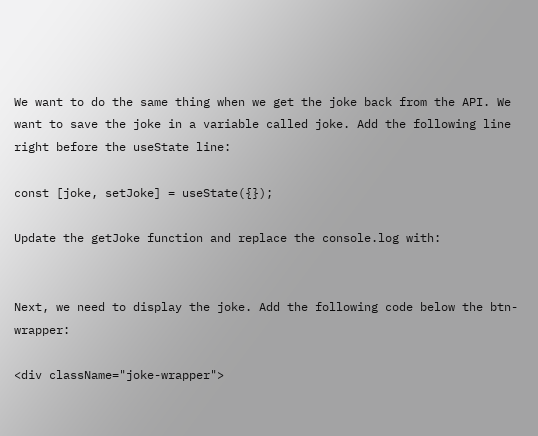We want to do the same thing when we get the joke back from the API. We want to save the joke in a variable called joke. Add the following line right before the useState line:

const [joke, setJoke] = useState({});

Update the getJoke function and replace the console.log with:


Next, we need to display the joke. Add the following code below the btn-wrapper:

<div className="joke-wrapper">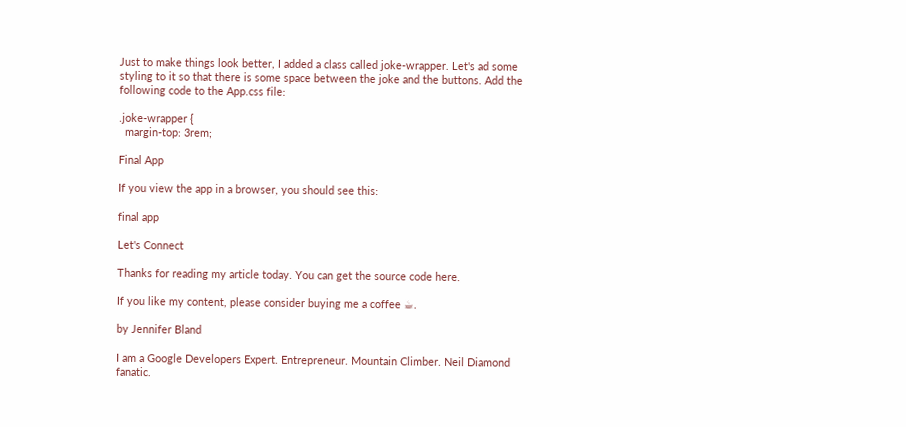Just to make things look better, I added a class called joke-wrapper. Let's ad some styling to it so that there is some space between the joke and the buttons. Add the following code to the App.css file:

.joke-wrapper {
  margin-top: 3rem;

Final App

If you view the app in a browser, you should see this:

final app

Let's Connect

Thanks for reading my article today. You can get the source code here.

If you like my content, please consider buying me a coffee ☕.

by Jennifer Bland

I am a Google Developers Expert. Entrepreneur. Mountain Climber. Neil Diamond fanatic.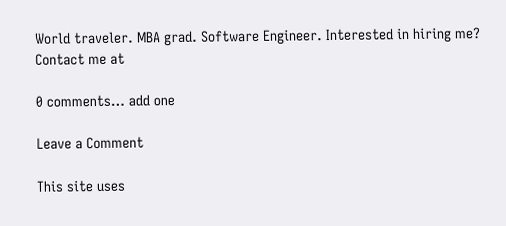World traveler. MBA grad. Software Engineer. Interested in hiring me? Contact me at

0 comments… add one

Leave a Comment

This site uses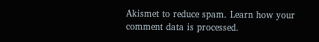Akismet to reduce spam. Learn how your comment data is processed.